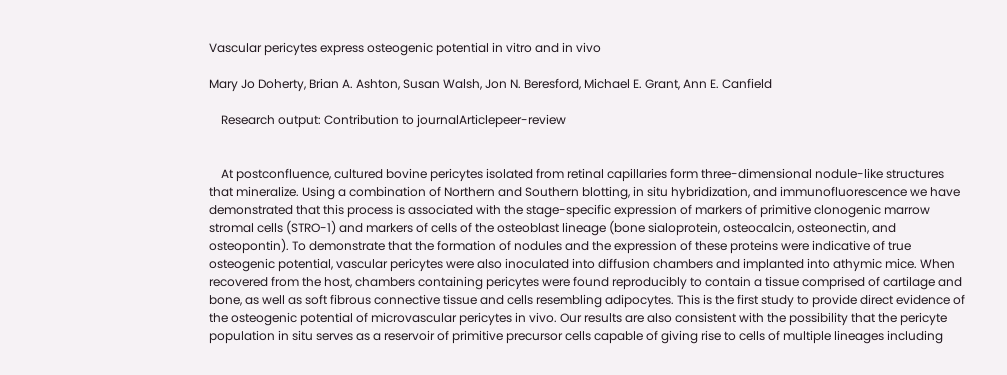Vascular pericytes express osteogenic potential in vitro and in vivo

Mary Jo Doherty, Brian A. Ashton, Susan Walsh, Jon N. Beresford, Michael E. Grant, Ann E. Canfield

    Research output: Contribution to journalArticlepeer-review


    At postconfluence, cultured bovine pericytes isolated from retinal capillaries form three-dimensional nodule-like structures that mineralize. Using a combination of Northern and Southern blotting, in situ hybridization, and immunofluorescence we have demonstrated that this process is associated with the stage-specific expression of markers of primitive clonogenic marrow stromal cells (STRO-1) and markers of cells of the osteoblast lineage (bone sialoprotein, osteocalcin, osteonectin, and osteopontin). To demonstrate that the formation of nodules and the expression of these proteins were indicative of true osteogenic potential, vascular pericytes were also inoculated into diffusion chambers and implanted into athymic mice. When recovered from the host, chambers containing pericytes were found reproducibly to contain a tissue comprised of cartilage and bone, as well as soft fibrous connective tissue and cells resembling adipocytes. This is the first study to provide direct evidence of the osteogenic potential of microvascular pericytes in vivo. Our results are also consistent with the possibility that the pericyte population in situ serves as a reservoir of primitive precursor cells capable of giving rise to cells of multiple lineages including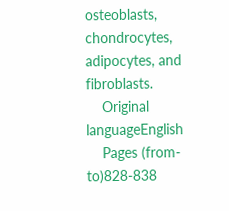osteoblasts, chondrocytes, adipocytes, and fibroblasts.
    Original languageEnglish
    Pages (from-to)828-838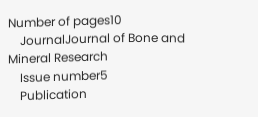Number of pages10
    JournalJournal of Bone and Mineral Research
    Issue number5
    Publication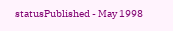statusPublished - May 1998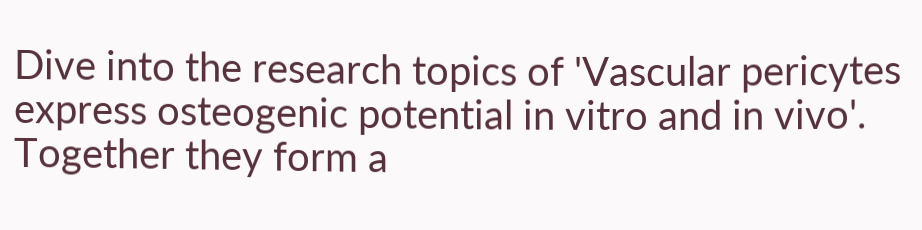Dive into the research topics of 'Vascular pericytes express osteogenic potential in vitro and in vivo'. Together they form a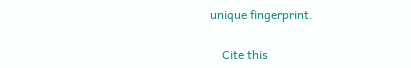unique fingerprint.

    Cite this